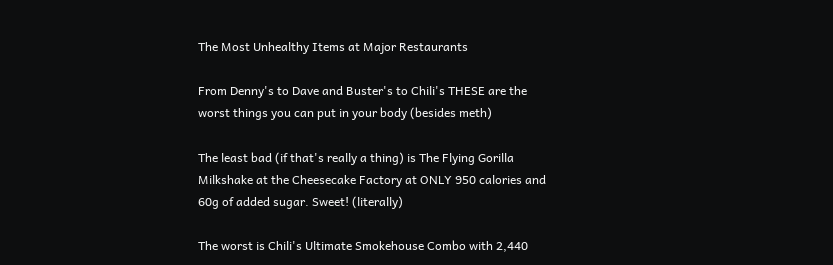The Most Unhealthy Items at Major Restaurants

From Denny's to Dave and Buster's to Chili's THESE are the worst things you can put in your body (besides meth)

The least bad (if that's really a thing) is The Flying Gorilla Milkshake at the Cheesecake Factory at ONLY 950 calories and 60g of added sugar. Sweet! (literally)

The worst is Chili's Ultimate Smokehouse Combo with 2,440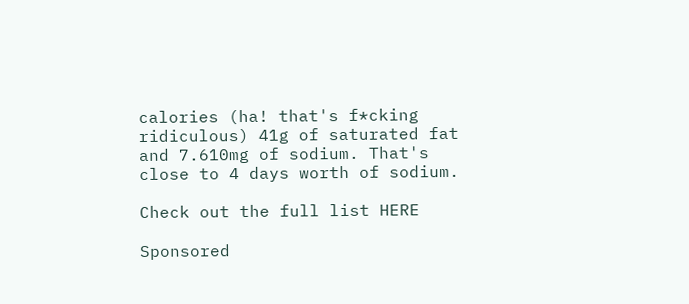calories (ha! that's f*cking ridiculous) 41g of saturated fat and 7.610mg of sodium. That's close to 4 days worth of sodium.

Check out the full list HERE

Sponsored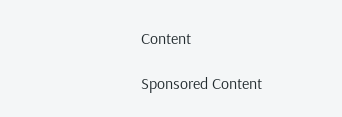Content

Sponsored Content